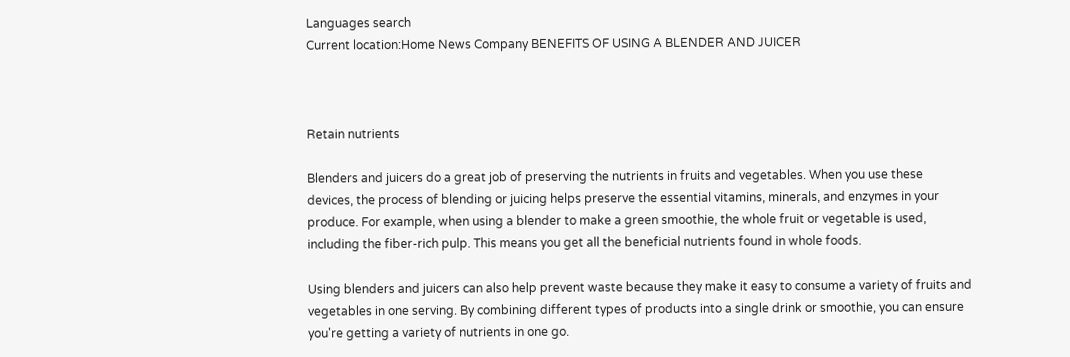Languages search
Current location:Home News Company BENEFITS OF USING A BLENDER AND JUICER



Retain nutrients

Blenders and juicers do a great job of preserving the nutrients in fruits and vegetables. When you use these devices, the process of blending or juicing helps preserve the essential vitamins, minerals, and enzymes in your produce. For example, when using a blender to make a green smoothie, the whole fruit or vegetable is used, including the fiber-rich pulp. This means you get all the beneficial nutrients found in whole foods.

Using blenders and juicers can also help prevent waste because they make it easy to consume a variety of fruits and vegetables in one serving. By combining different types of products into a single drink or smoothie, you can ensure you're getting a variety of nutrients in one go.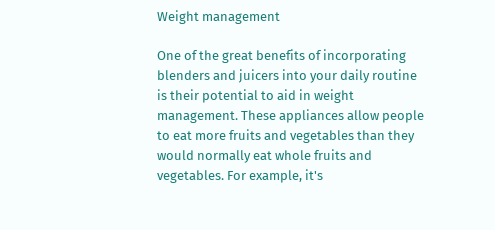Weight management

One of the great benefits of incorporating blenders and juicers into your daily routine is their potential to aid in weight management. These appliances allow people to eat more fruits and vegetables than they would normally eat whole fruits and vegetables. For example, it's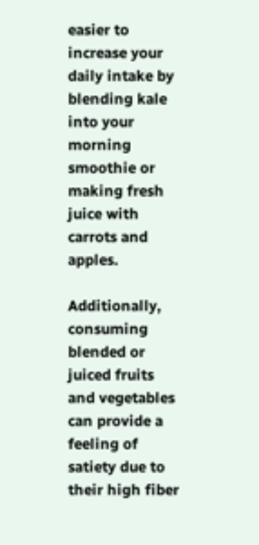easier to increase your daily intake by blending kale into your morning smoothie or making fresh juice with carrots and apples.

Additionally, consuming blended or juiced fruits and vegetables can provide a feeling of satiety due to their high fiber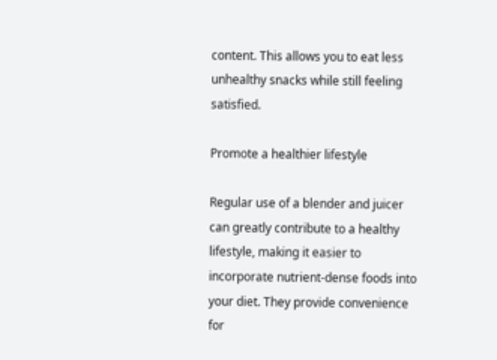content. This allows you to eat less unhealthy snacks while still feeling satisfied.

Promote a healthier lifestyle

Regular use of a blender and juicer can greatly contribute to a healthy lifestyle, making it easier to incorporate nutrient-dense foods into your diet. They provide convenience for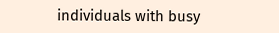individuals with busy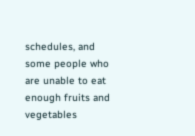schedules, and some people who are unable to eat enough fruits and vegetables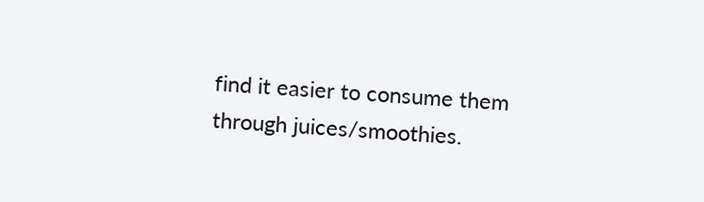find it easier to consume them through juices/smoothies.